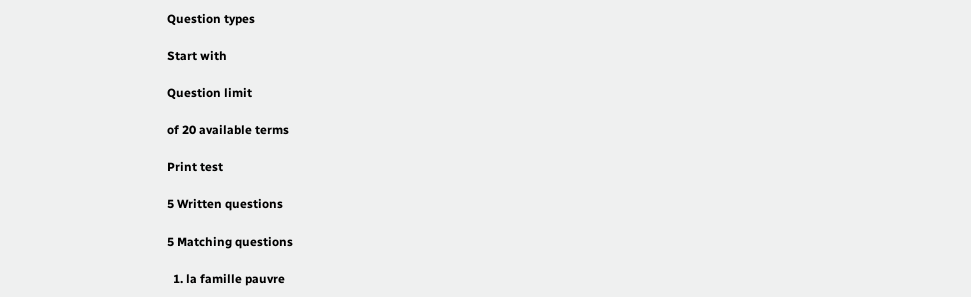Question types

Start with

Question limit

of 20 available terms

Print test

5 Written questions

5 Matching questions

  1. la famille pauvre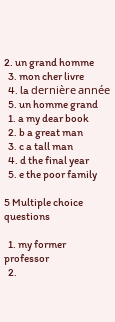2. un grand homme
  3. mon cher livre
  4. la dernière année
  5. un homme grand
  1. a my dear book
  2. b a great man
  3. c a tall man
  4. d the final year
  5. e the poor family

5 Multiple choice questions

  1. my former professor
  2.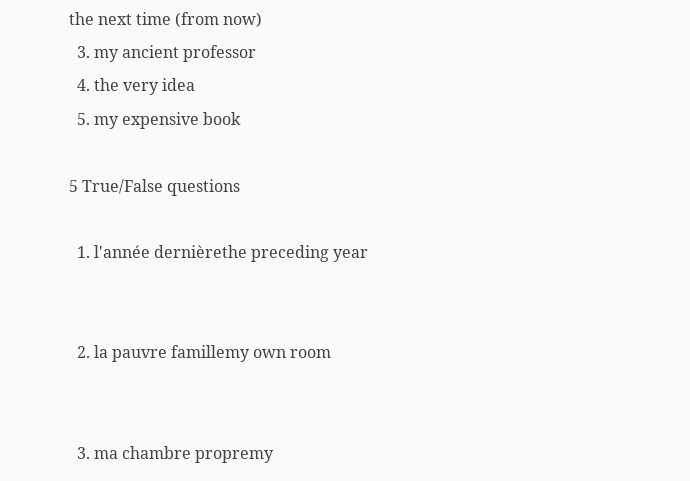the next time (from now)
  3. my ancient professor
  4. the very idea
  5. my expensive book

5 True/False questions

  1. l'année dernièrethe preceding year


  2. la pauvre famillemy own room


  3. ma chambre propremy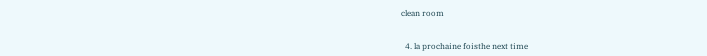clean room


  4. la prochaine foisthe next time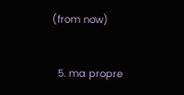(from now)


  5. ma propre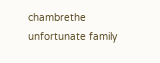chambrethe unfortunate family